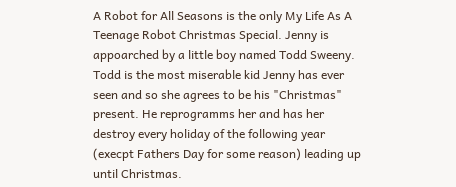A Robot for All Seasons is the only My Life As A Teenage Robot Christmas Special. Jenny is appoarched by a little boy named Todd Sweeny. Todd is the most miserable kid Jenny has ever seen and so she agrees to be his "Christmas" present. He reprogramms her and has her destroy every holiday of the following year (execpt Fathers Day for some reason) leading up until Christmas.